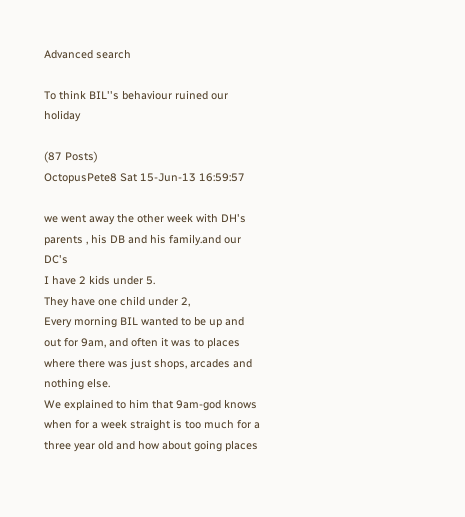Advanced search

To think BIL''s behaviour ruined our holiday

(87 Posts)
OctopusPete8 Sat 15-Jun-13 16:59:57

we went away the other week with DH's parents , his DB and his family.and our DC's
I have 2 kids under 5.
They have one child under 2,
Every morning BIL wanted to be up and out for 9am, and often it was to places where there was just shops, arcades and nothing else.
We explained to him that 9am-god knows when for a week straight is too much for a three year old and how about going places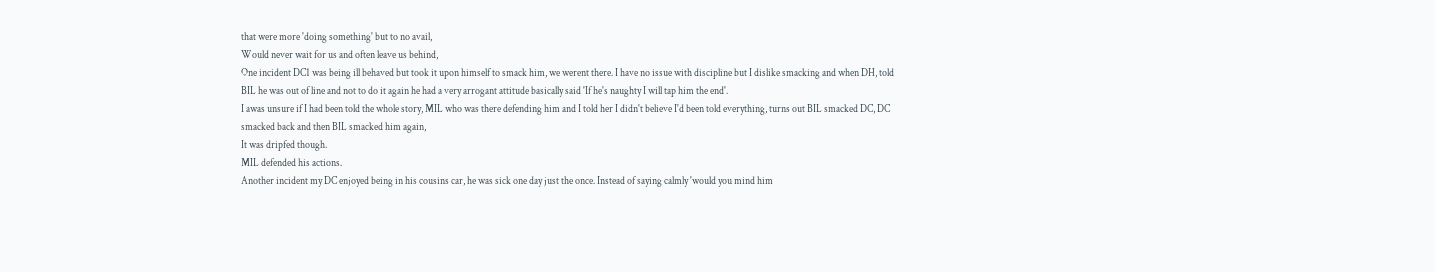that were more 'doing something' but to no avail,
Would never wait for us and often leave us behind,
One incident DC1 was being ill behaved but took it upon himself to smack him, we werent there. I have no issue with discipline but I dislike smacking and when DH, told BIL he was out of line and not to do it again he had a very arrogant attitude basically said 'If he's naughty I will tap him the end'.
I awas unsure if I had been told the whole story, MIL who was there defending him and I told her I didn't believe I'd been told everything, turns out BIL smacked DC, DC smacked back and then BIL smacked him again,
It was dripfed though.
MIL defended his actions.
Another incident my DC enjoyed being in his cousins car, he was sick one day just the once. Instead of saying calmly 'would you mind him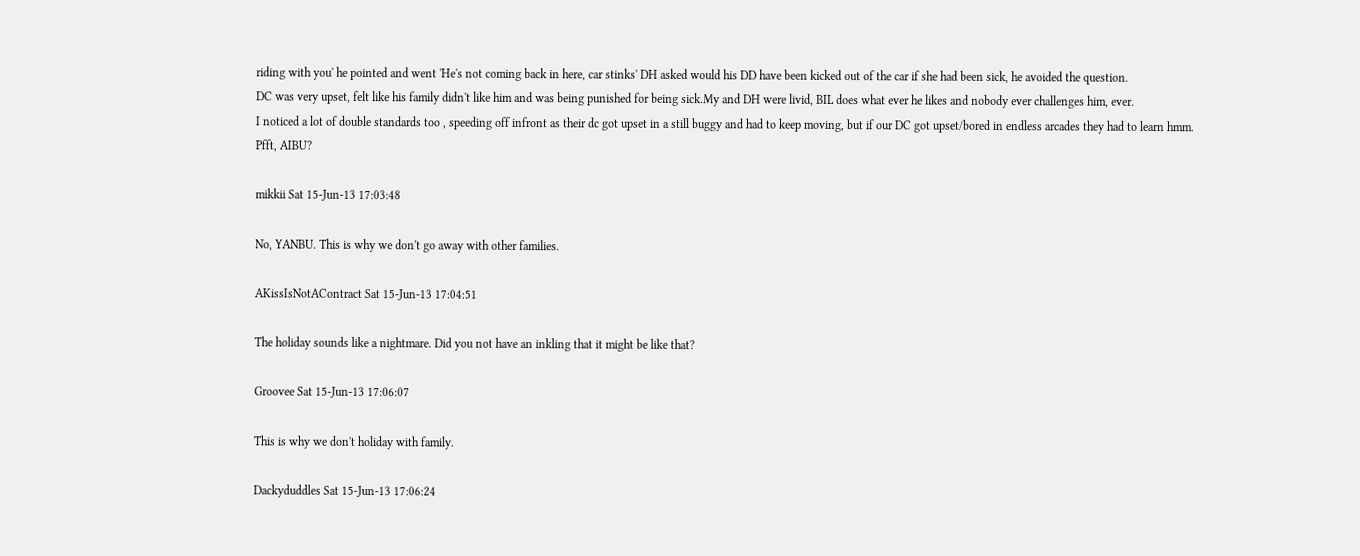riding with you' he pointed and went 'He's not coming back in here, car stinks' DH asked would his DD have been kicked out of the car if she had been sick, he avoided the question.
DC was very upset, felt like his family didn't like him and was being punished for being sick.My and DH were livid, BIL does what ever he likes and nobody ever challenges him, ever.
I noticed a lot of double standards too , speeding off infront as their dc got upset in a still buggy and had to keep moving, but if our DC got upset/bored in endless arcades they had to learn hmm.
Pfft, AIBU?

mikkii Sat 15-Jun-13 17:03:48

No, YANBU. This is why we don't go away with other families.

AKissIsNotAContract Sat 15-Jun-13 17:04:51

The holiday sounds like a nightmare. Did you not have an inkling that it might be like that?

Groovee Sat 15-Jun-13 17:06:07

This is why we don't holiday with family.

Dackyduddles Sat 15-Jun-13 17:06:24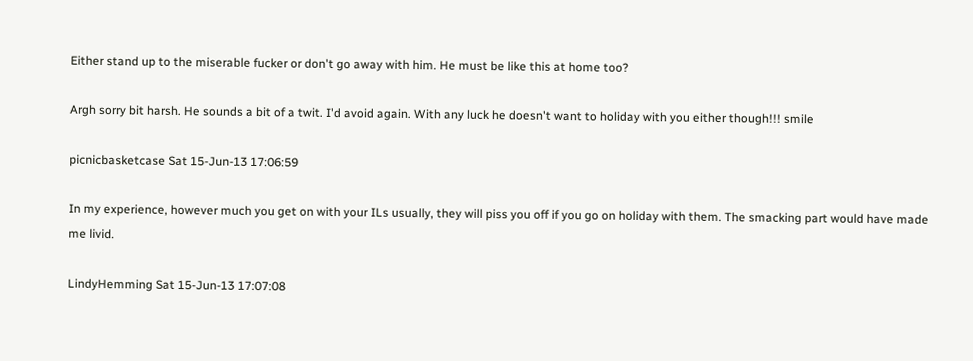Either stand up to the miserable fucker or don't go away with him. He must be like this at home too?

Argh sorry bit harsh. He sounds a bit of a twit. I'd avoid again. With any luck he doesn't want to holiday with you either though!!! smile

picnicbasketcase Sat 15-Jun-13 17:06:59

In my experience, however much you get on with your ILs usually, they will piss you off if you go on holiday with them. The smacking part would have made me livid.

LindyHemming Sat 15-Jun-13 17:07:08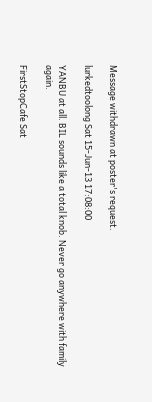Message withdrawn at poster's request.

lurkedtoolong Sat 15-Jun-13 17:08:00

YANBU at all. BIL sounds like a total knob. Never go anywhere with family again.

FirstStopCafe Sat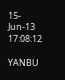15-Jun-13 17:08:12

YANBU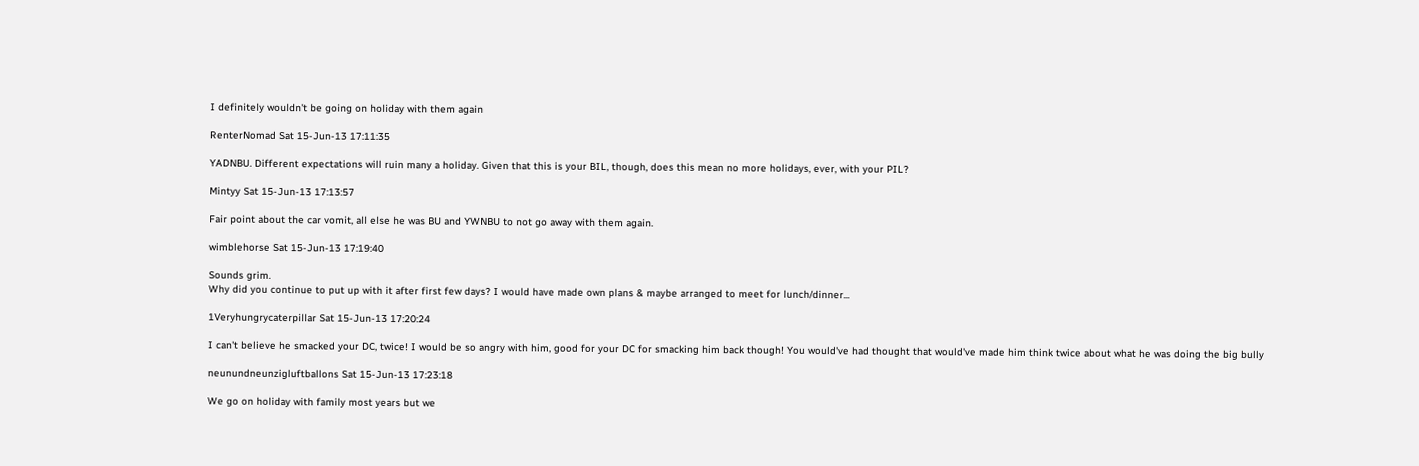I definitely wouldn't be going on holiday with them again

RenterNomad Sat 15-Jun-13 17:11:35

YADNBU. Different expectations will ruin many a holiday. Given that this is your BIL, though, does this mean no more holidays, ever, with your PIL?

Mintyy Sat 15-Jun-13 17:13:57

Fair point about the car vomit, all else he was BU and YWNBU to not go away with them again.

wimblehorse Sat 15-Jun-13 17:19:40

Sounds grim.
Why did you continue to put up with it after first few days? I would have made own plans & maybe arranged to meet for lunch/dinner...

1Veryhungrycaterpillar Sat 15-Jun-13 17:20:24

I can't believe he smacked your DC, twice! I would be so angry with him, good for your DC for smacking him back though! You would've had thought that would've made him think twice about what he was doing the big bully

neunundneunzigluftballons Sat 15-Jun-13 17:23:18

We go on holiday with family most years but we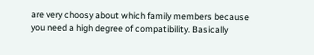are very choosy about which family members because you need a high degree of compatibility. Basically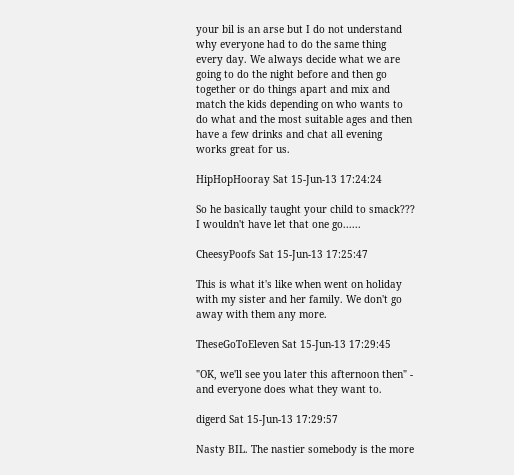your bil is an arse but I do not understand why everyone had to do the same thing every day. We always decide what we are going to do the night before and then go together or do things apart and mix and match the kids depending on who wants to do what and the most suitable ages and then have a few drinks and chat all evening works great for us.

HipHopHooray Sat 15-Jun-13 17:24:24

So he basically taught your child to smack??? I wouldn't have let that one go......

CheesyPoofs Sat 15-Jun-13 17:25:47

This is what it's like when went on holiday with my sister and her family. We don't go away with them any more.

TheseGoToEleven Sat 15-Jun-13 17:29:45

"OK, we'll see you later this afternoon then" - and everyone does what they want to.

digerd Sat 15-Jun-13 17:29:57

Nasty BIL. The nastier somebody is the more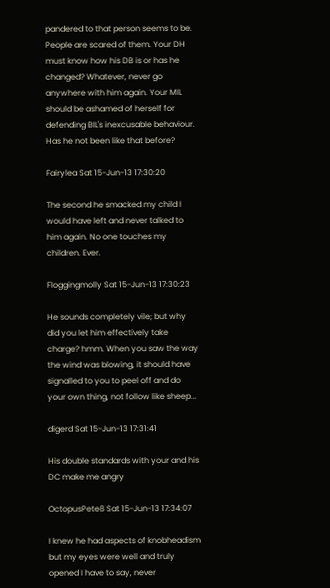pandered to that person seems to be. People are scared of them. Your DH must know how his DB is or has he changed? Whatever, never go anywhere with him again. Your MIL should be ashamed of herself for defending BIL's inexcusable behaviour.
Has he not been like that before?

Fairylea Sat 15-Jun-13 17:30:20

The second he smacked my child I would have left and never talked to him again. No one touches my children. Ever.

Floggingmolly Sat 15-Jun-13 17:30:23

He sounds completely vile; but why did you let him effectively take charge? hmm. When you saw the way the wind was blowing, it should have signalled to you to peel off and do your own thing, not follow like sheep...

digerd Sat 15-Jun-13 17:31:41

His double standards with your and his DC make me angry

OctopusPete8 Sat 15-Jun-13 17:34:07

I knew he had aspects of knobheadism but my eyes were well and truly opened I have to say, never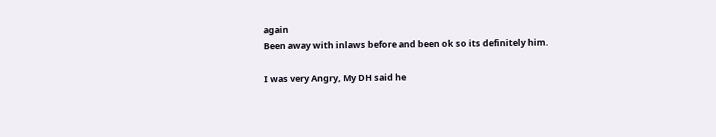again
Been away with inlaws before and been ok so its definitely him.

I was very Angry, My DH said he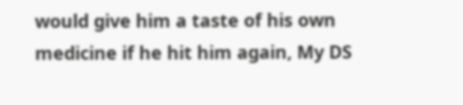would give him a taste of his own medicine if he hit him again, My DS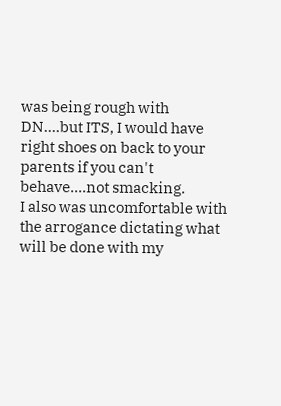was being rough with DN....but ITS, I would have right shoes on back to your parents if you can't behave....not smacking.
I also was uncomfortable with the arrogance dictating what will be done with my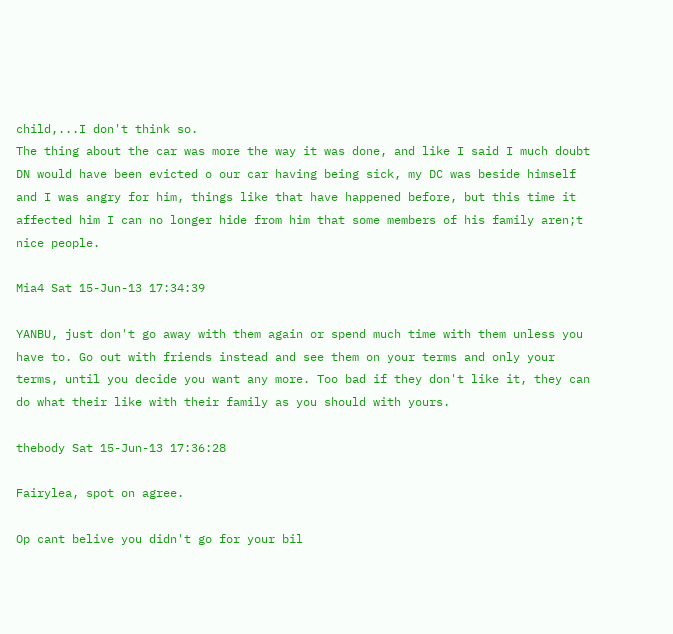child,...I don't think so.
The thing about the car was more the way it was done, and like I said I much doubt DN would have been evicted o our car having being sick, my DC was beside himself and I was angry for him, things like that have happened before, but this time it affected him I can no longer hide from him that some members of his family aren;t nice people.

Mia4 Sat 15-Jun-13 17:34:39

YANBU, just don't go away with them again or spend much time with them unless you have to. Go out with friends instead and see them on your terms and only your terms, until you decide you want any more. Too bad if they don't like it, they can do what their like with their family as you should with yours.

thebody Sat 15-Jun-13 17:36:28

Fairylea, spot on agree.

Op cant belive you didn't go for your bil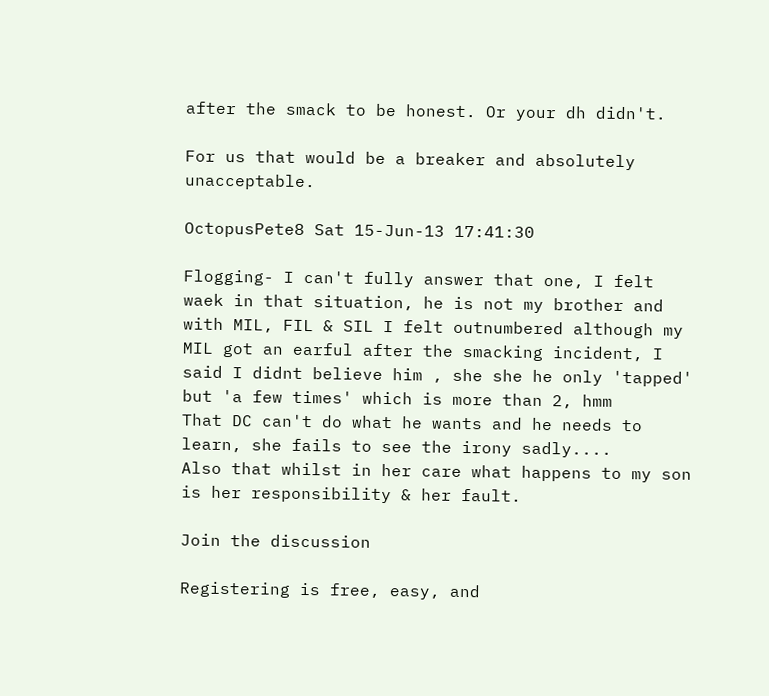after the smack to be honest. Or your dh didn't.

For us that would be a breaker and absolutely unacceptable.

OctopusPete8 Sat 15-Jun-13 17:41:30

Flogging- I can't fully answer that one, I felt waek in that situation, he is not my brother and with MIL, FIL & SIL I felt outnumbered although my MIL got an earful after the smacking incident, I said I didnt believe him , she she he only 'tapped' but 'a few times' which is more than 2, hmm
That DC can't do what he wants and he needs to learn, she fails to see the irony sadly....
Also that whilst in her care what happens to my son is her responsibility & her fault.

Join the discussion

Registering is free, easy, and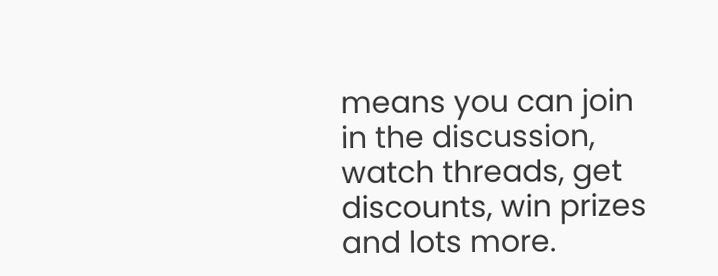means you can join in the discussion, watch threads, get discounts, win prizes and lots more.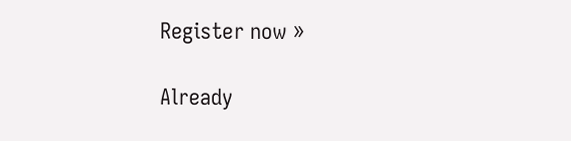Register now »

Already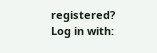registered? Log in with: